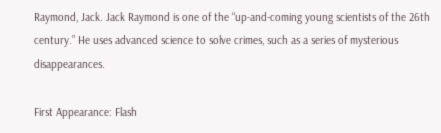Raymond, Jack. Jack Raymond is one of the “up-and-coming young scientists of the 26th century.” He uses advanced science to solve crimes, such as a series of mysterious disappearances.

First Appearance: Flash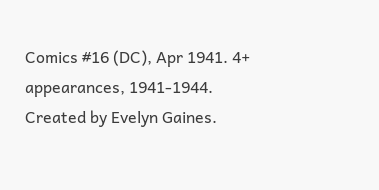Comics #16 (DC), Apr 1941. 4+ appearances, 1941-1944. Created by Evelyn Gaines.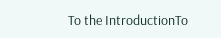To the IntroductionTo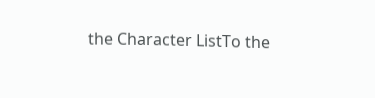the Character ListTo the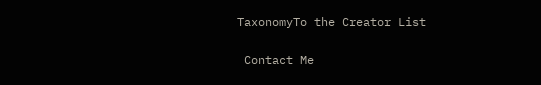TaxonomyTo the Creator List

 Contact Me